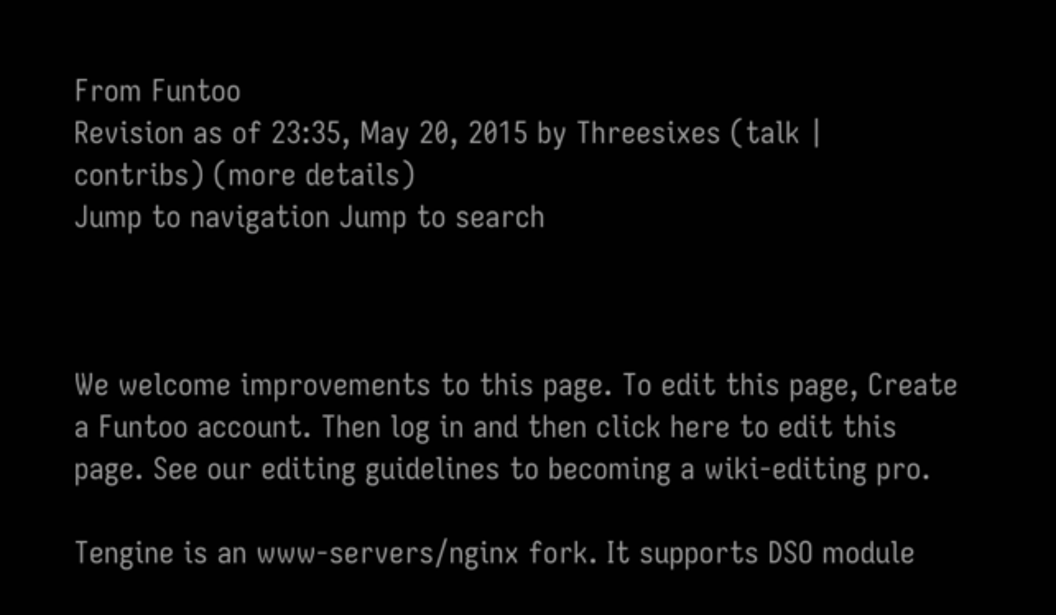From Funtoo
Revision as of 23:35, May 20, 2015 by Threesixes (talk | contribs) (more details)
Jump to navigation Jump to search



We welcome improvements to this page. To edit this page, Create a Funtoo account. Then log in and then click here to edit this page. See our editing guidelines to becoming a wiki-editing pro.

Tengine is an www-servers/nginx fork. It supports DSO module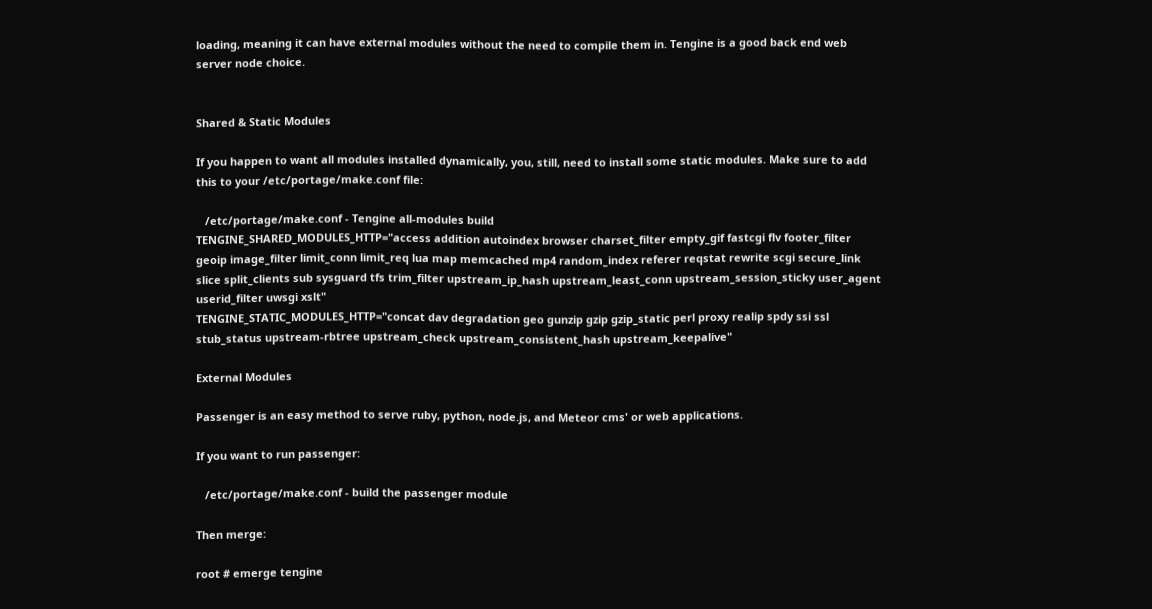loading, meaning it can have external modules without the need to compile them in. Tengine is a good back end web server node choice.


Shared & Static Modules

If you happen to want all modules installed dynamically, you, still, need to install some static modules. Make sure to add this to your /etc/portage/make.conf file:

   /etc/portage/make.conf - Tengine all-modules build
TENGINE_SHARED_MODULES_HTTP="access addition autoindex browser charset_filter empty_gif fastcgi flv footer_filter geoip image_filter limit_conn limit_req lua map memcached mp4 random_index referer reqstat rewrite scgi secure_link slice split_clients sub sysguard tfs trim_filter upstream_ip_hash upstream_least_conn upstream_session_sticky user_agent userid_filter uwsgi xslt"
TENGINE_STATIC_MODULES_HTTP="concat dav degradation geo gunzip gzip gzip_static perl proxy realip spdy ssi ssl stub_status upstream-rbtree upstream_check upstream_consistent_hash upstream_keepalive"

External Modules

Passenger is an easy method to serve ruby, python, node.js, and Meteor cms' or web applications.

If you want to run passenger:

   /etc/portage/make.conf - build the passenger module

Then merge:

root # emerge tengine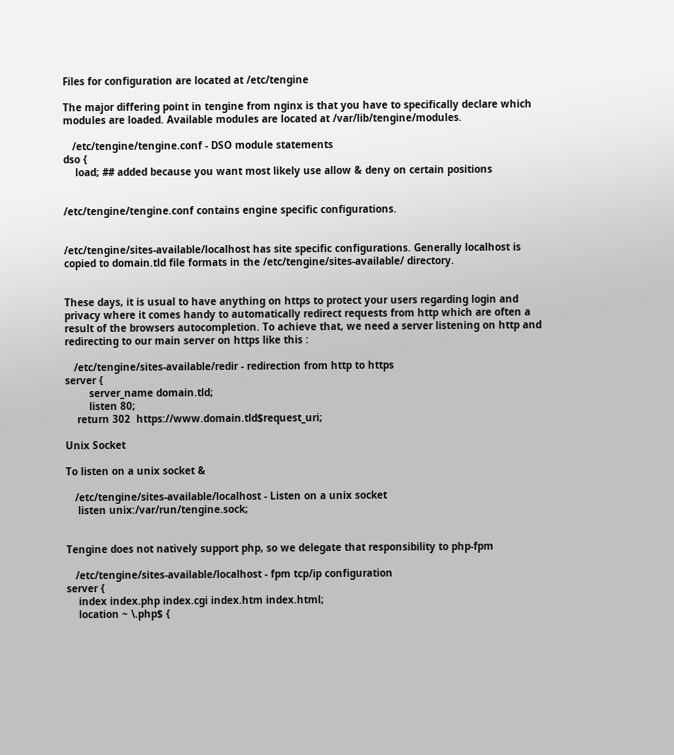Files for configuration are located at /etc/tengine

The major differing point in tengine from nginx is that you have to specifically declare which modules are loaded. Available modules are located at /var/lib/tengine/modules.

   /etc/tengine/tengine.conf - DSO module statements
dso {
    load; ## added because you want most likely use allow & deny on certain positions


/etc/tengine/tengine.conf contains engine specific configurations.


/etc/tengine/sites-available/localhost has site specific configurations. Generally localhost is copied to domain.tld file formats in the /etc/tengine/sites-available/ directory.


These days, it is usual to have anything on https to protect your users regarding login and privacy where it comes handy to automatically redirect requests from http which are often a result of the browsers autocompletion. To achieve that, we need a server listening on http and redirecting to our main server on https like this :

   /etc/tengine/sites-available/redir - redirection from http to https
server {
        server_name domain.tld;
        listen 80;
    return 302  https://www.domain.tld$request_uri;

Unix Socket

To listen on a unix socket &

   /etc/tengine/sites-available/localhost - Listen on a unix socket
    listen unix:/var/run/tengine.sock;


Tengine does not natively support php, so we delegate that responsibility to php-fpm

   /etc/tengine/sites-available/localhost - fpm tcp/ip configuration
server {
    index index.php index.cgi index.htm index.html;
    location ~ \.php$ {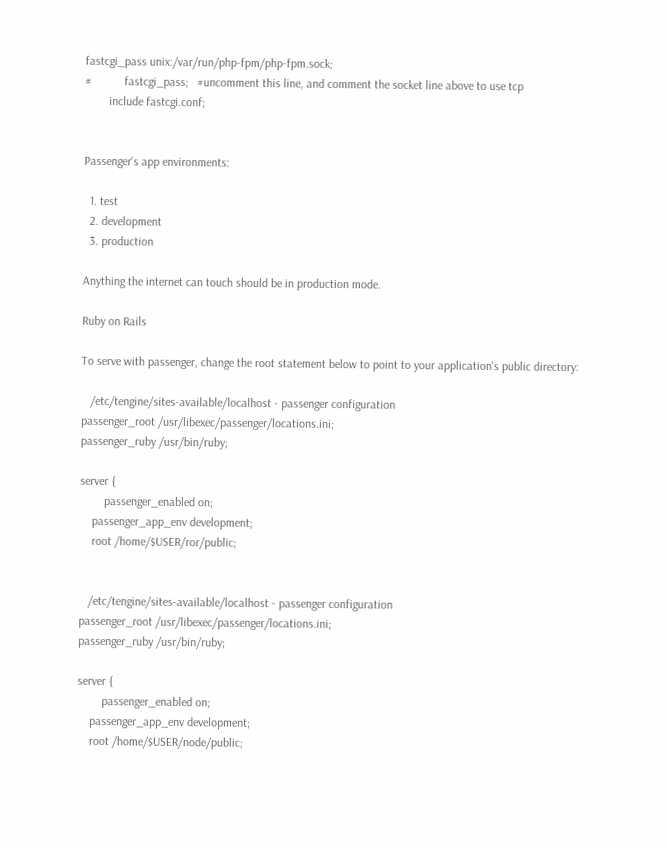fastcgi_pass unix:/var/run/php-fpm/php-fpm.sock;
#           fastcgi_pass;   #uncomment this line, and comment the socket line above to use tcp
        include fastcgi.conf;


Passenger's app environments:

  1. test
  2. development
  3. production

Anything the internet can touch should be in production mode.

Ruby on Rails

To serve with passenger, change the root statement below to point to your application's public directory:

   /etc/tengine/sites-available/localhost - passenger configuration
passenger_root /usr/libexec/passenger/locations.ini;
passenger_ruby /usr/bin/ruby;

server {
        passenger_enabled on;
    passenger_app_env development;
    root /home/$USER/ror/public;


   /etc/tengine/sites-available/localhost - passenger configuration
passenger_root /usr/libexec/passenger/locations.ini;
passenger_ruby /usr/bin/ruby;

server {
        passenger_enabled on;
    passenger_app_env development;
    root /home/$USER/node/public;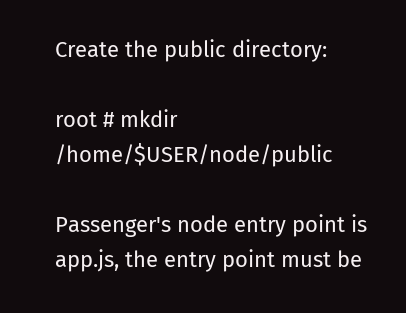Create the public directory:

root # mkdir /home/$USER/node/public

Passenger's node entry point is app.js, the entry point must be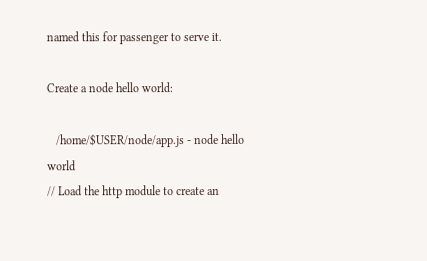named this for passenger to serve it.

Create a node hello world:

   /home/$USER/node/app.js - node hello world
// Load the http module to create an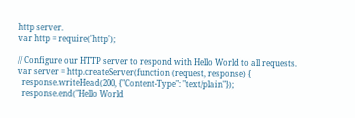http server.
var http = require('http');

// Configure our HTTP server to respond with Hello World to all requests.
var server = http.createServer(function (request, response) {
  response.writeHead(200, {"Content-Type": "text/plain"});
  response.end("Hello World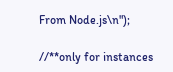From Node.js\n");

//**only for instances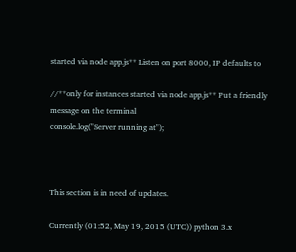started via node app.js** Listen on port 8000, IP defaults to

//**only for instances started via node app.js** Put a friendly message on the terminal
console.log("Server running at");



This section is in need of updates.

Currently (01:52, May 19, 2015 (UTC)) python 3.x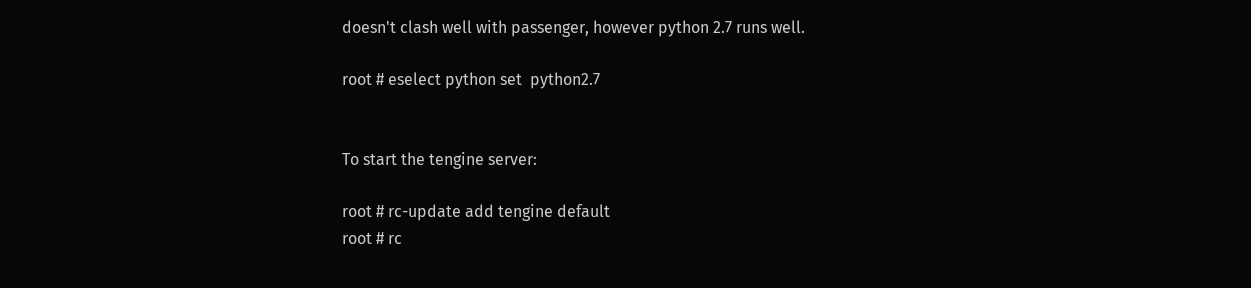doesn't clash well with passenger, however python 2.7 runs well.

root # eselect python set  python2.7


To start the tengine server:

root # rc-update add tengine default
root # rc